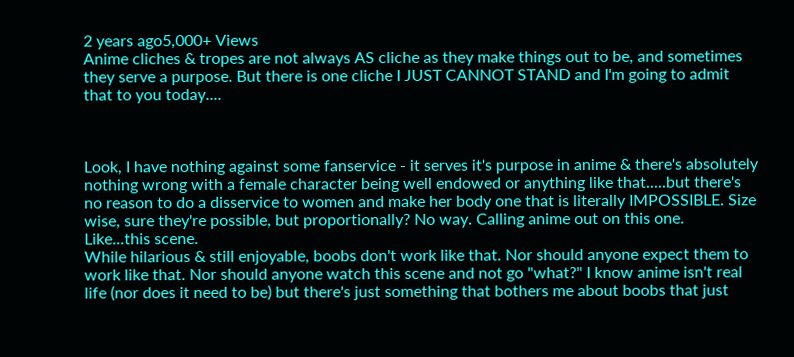2 years ago5,000+ Views
Anime cliches & tropes are not always AS cliche as they make things out to be, and sometimes they serve a purpose. But there is one cliche I JUST CANNOT STAND and I'm going to admit that to you today....



Look, I have nothing against some fanservice - it serves it's purpose in anime & there's absolutely nothing wrong with a female character being well endowed or anything like that.....but there's no reason to do a disservice to women and make her body one that is literally IMPOSSIBLE. Size wise, sure they're possible, but proportionally? No way. Calling anime out on this one.
Like...this scene.
While hilarious & still enjoyable, boobs don't work like that. Nor should anyone expect them to work like that. Nor should anyone watch this scene and not go "what?" I know anime isn't real life (nor does it need to be) but there's just something that bothers me about boobs that just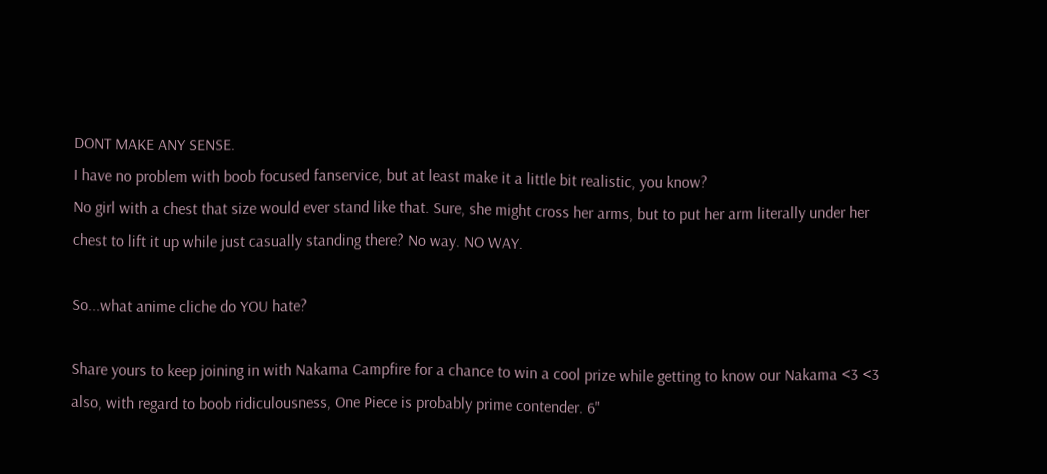DONT MAKE ANY SENSE.
I have no problem with boob focused fanservice, but at least make it a little bit realistic, you know?
No girl with a chest that size would ever stand like that. Sure, she might cross her arms, but to put her arm literally under her chest to lift it up while just casually standing there? No way. NO WAY.

So...what anime cliche do YOU hate?

Share yours to keep joining in with Nakama Campfire for a chance to win a cool prize while getting to know our Nakama <3 <3
also, with regard to boob ridiculousness, One Piece is probably prime contender. 6"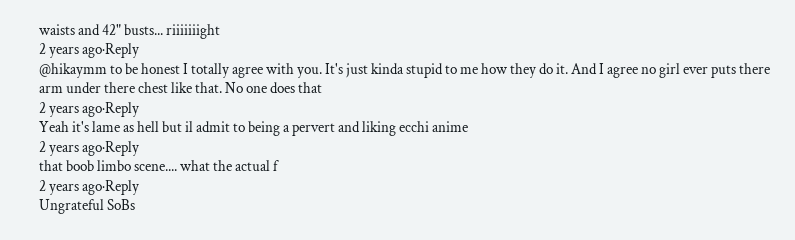waists and 42" busts... riiiiiiight
2 years ago·Reply
@hikaymm to be honest I totally agree with you. It's just kinda stupid to me how they do it. And I agree no girl ever puts there arm under there chest like that. No one does that
2 years ago·Reply
Yeah it's lame as hell but il admit to being a pervert and liking ecchi anime
2 years ago·Reply
that boob limbo scene.... what the actual f
2 years ago·Reply
Ungrateful SoBs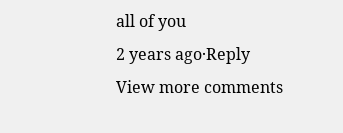all of you
2 years ago·Reply
View more comments